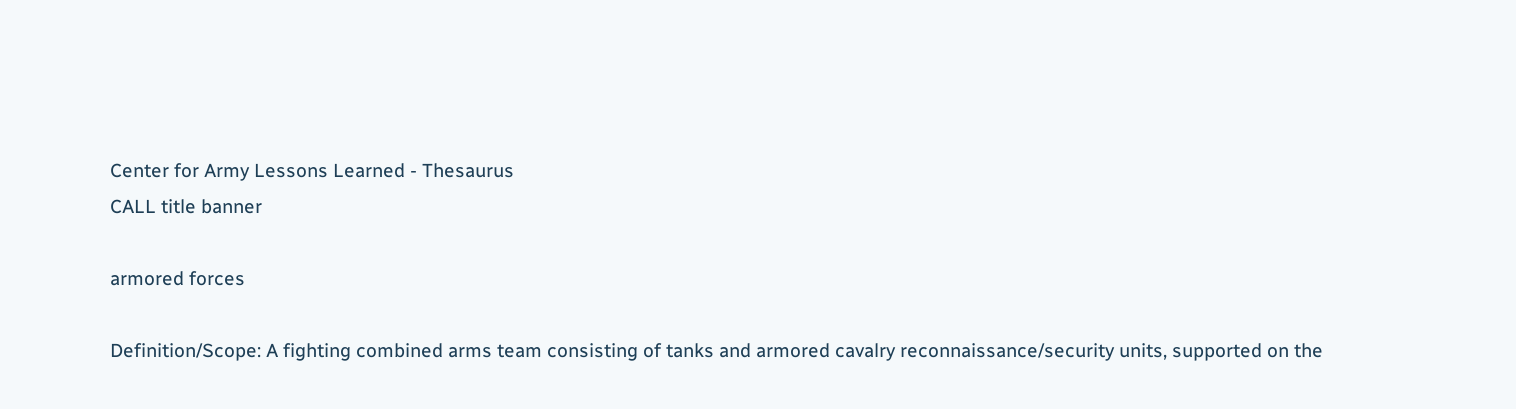Center for Army Lessons Learned - Thesaurus
CALL title banner

armored forces

Definition/Scope: A fighting combined arms team consisting of tanks and armored cavalry reconnaissance/security units, supported on the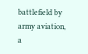battlefield by army aviation, a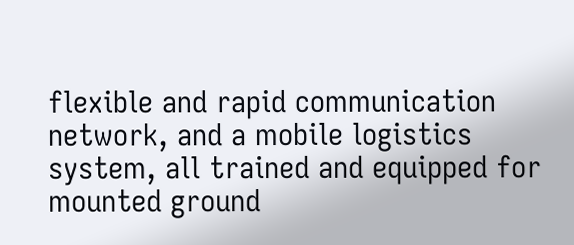flexible and rapid communication network, and a mobile logistics system, all trained and equipped for mounted ground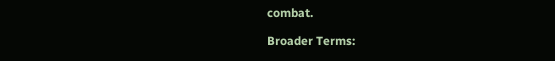combat.

Broader Terms: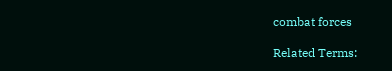combat forces

Related Terms: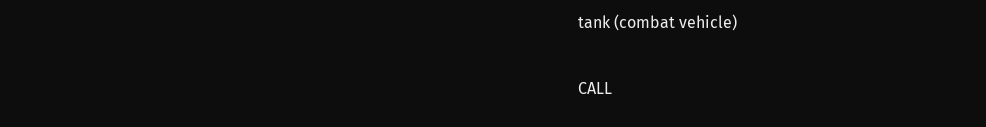tank (combat vehicle)

CALL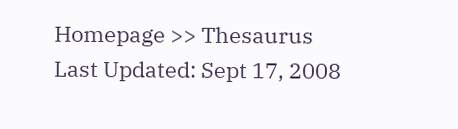Homepage >> Thesaurus Last Updated: Sept 17, 2008